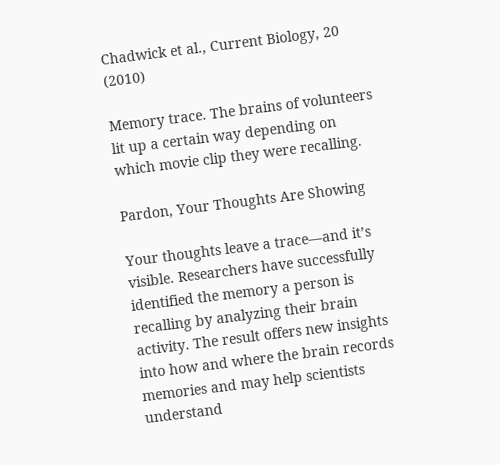Chadwick et al., Current Biology, 20 (2010)

Memory trace. The brains of volunteers lit up a certain way depending on which movie clip they were recalling.

Pardon, Your Thoughts Are Showing

Your thoughts leave a trace—and it’s visible. Researchers have successfully identified the memory a person is recalling by analyzing their brain activity. The result offers new insights into how and where the brain records memories and may help scientists understand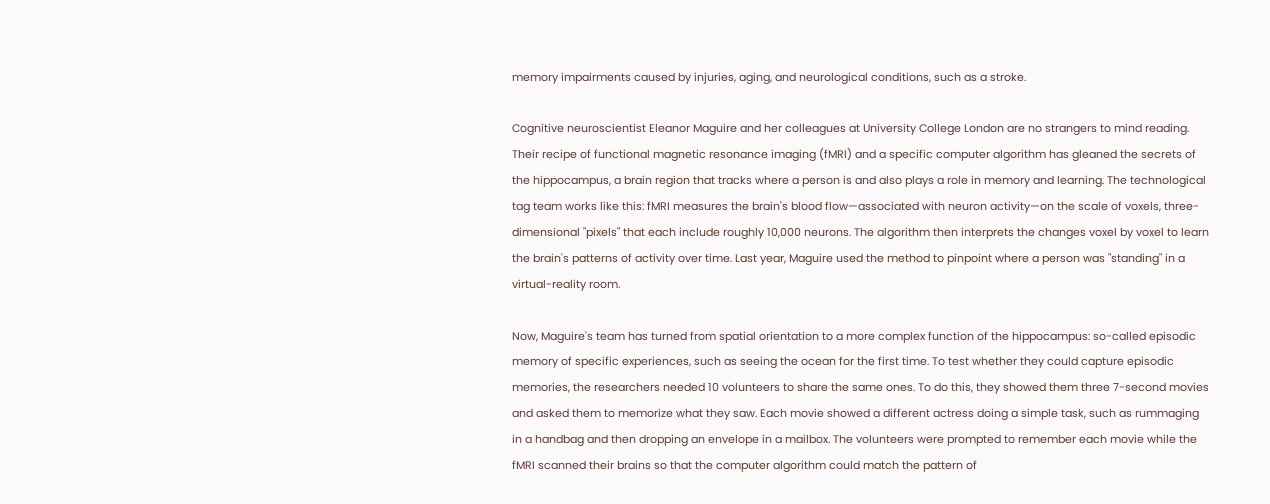memory impairments caused by injuries, aging, and neurological conditions, such as a stroke.

Cognitive neuroscientist Eleanor Maguire and her colleagues at University College London are no strangers to mind reading. Their recipe of functional magnetic resonance imaging (fMRI) and a specific computer algorithm has gleaned the secrets of the hippocampus, a brain region that tracks where a person is and also plays a role in memory and learning. The technological tag team works like this: fMRI measures the brain's blood flow—associated with neuron activity—on the scale of voxels, three-dimensional "pixels" that each include roughly 10,000 neurons. The algorithm then interprets the changes voxel by voxel to learn the brain's patterns of activity over time. Last year, Maguire used the method to pinpoint where a person was "standing" in a virtual-reality room.

Now, Maguire's team has turned from spatial orientation to a more complex function of the hippocampus: so-called episodic memory of specific experiences, such as seeing the ocean for the first time. To test whether they could capture episodic memories, the researchers needed 10 volunteers to share the same ones. To do this, they showed them three 7-second movies and asked them to memorize what they saw. Each movie showed a different actress doing a simple task, such as rummaging in a handbag and then dropping an envelope in a mailbox. The volunteers were prompted to remember each movie while the fMRI scanned their brains so that the computer algorithm could match the pattern of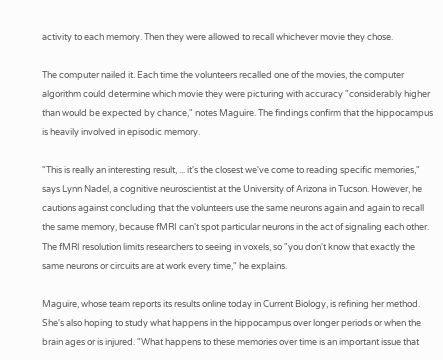activity to each memory. Then they were allowed to recall whichever movie they chose.

The computer nailed it. Each time the volunteers recalled one of the movies, the computer algorithm could determine which movie they were picturing with accuracy "considerably higher than would be expected by chance," notes Maguire. The findings confirm that the hippocampus is heavily involved in episodic memory.

"This is really an interesting result, ... it's the closest we've come to reading specific memories," says Lynn Nadel, a cognitive neuroscientist at the University of Arizona in Tucson. However, he cautions against concluding that the volunteers use the same neurons again and again to recall the same memory, because fMRI can't spot particular neurons in the act of signaling each other. The fMRI resolution limits researchers to seeing in voxels, so "you don't know that exactly the same neurons or circuits are at work every time," he explains.

Maguire, whose team reports its results online today in Current Biology, is refining her method. She's also hoping to study what happens in the hippocampus over longer periods or when the brain ages or is injured. "What happens to these memories over time is an important issue that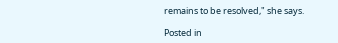remains to be resolved," she says.

Posted in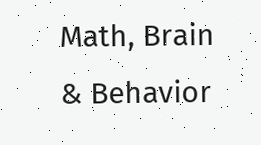Math, Brain & Behavior